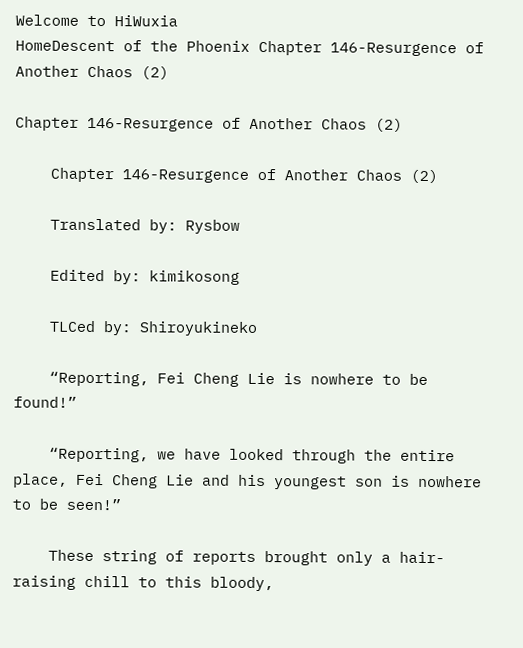Welcome to HiWuxia
HomeDescent of the Phoenix Chapter 146-Resurgence of Another Chaos (2)

Chapter 146-Resurgence of Another Chaos (2)

    Chapter 146-Resurgence of Another Chaos (2)

    Translated by: Rysbow

    Edited by: kimikosong

    TLCed by: Shiroyukineko

    “Reporting, Fei Cheng Lie is nowhere to be found!”

    “Reporting, we have looked through the entire place, Fei Cheng Lie and his youngest son is nowhere to be seen!”

    These string of reports brought only a hair-raising chill to this bloody,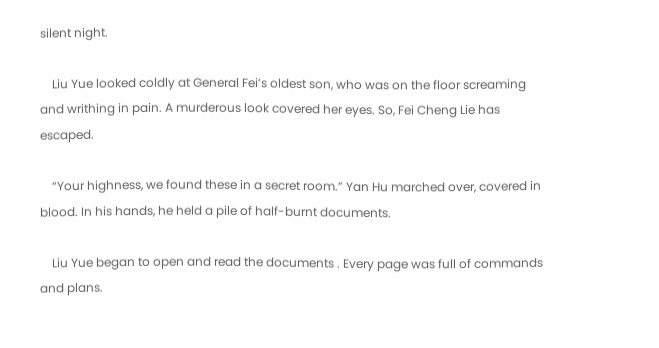silent night.

    Liu Yue looked coldly at General Fei’s oldest son, who was on the floor screaming and writhing in pain. A murderous look covered her eyes. So, Fei Cheng Lie has escaped.

    “Your highness, we found these in a secret room.” Yan Hu marched over, covered in blood. In his hands, he held a pile of half-burnt documents.

    Liu Yue began to open and read the documents . Every page was full of commands and plans.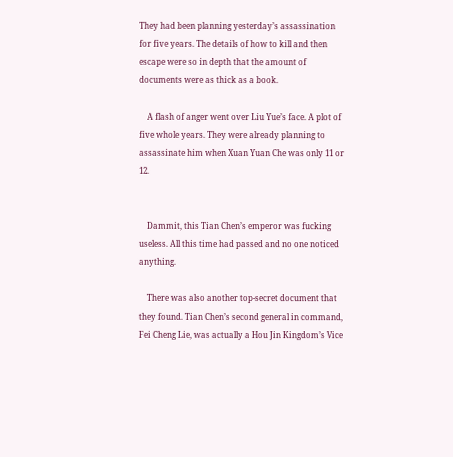They had been planning yesterday’s assassination for five years. The details of how to kill and then escape were so in depth that the amount of documents were as thick as a book.

    A flash of anger went over Liu Yue’s face. A plot of five whole years. They were already planning to assassinate him when Xuan Yuan Che was only 11 or 12.


    Dammit, this Tian Chen’s emperor was fucking useless. All this time had passed and no one noticed anything.

    There was also another top-secret document that they found. Tian Chen’s second general in command, Fei Cheng Lie, was actually a Hou Jin Kingdom’s Vice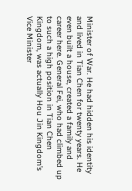Minister of War. He had hidden his identity and lived in Tian Chen for twenty years. He even built a house, created a family and career here. General Fei, who had climbed up to such a high position in Tian Chen Kingdom, was actually Hou Jin Kingdom’s Vice Minister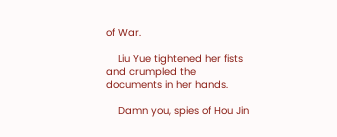of War.

    Liu Yue tightened her fists and crumpled the documents in her hands.

    Damn you, spies of Hou Jin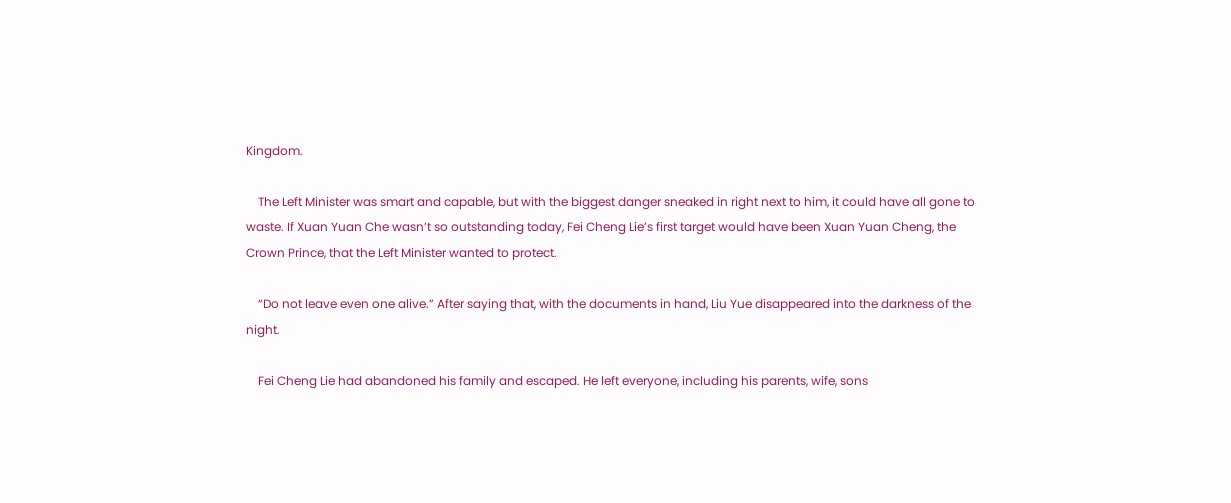Kingdom.

    The Left Minister was smart and capable, but with the biggest danger sneaked in right next to him, it could have all gone to waste. If Xuan Yuan Che wasn’t so outstanding today, Fei Cheng Lie’s first target would have been Xuan Yuan Cheng, the Crown Prince, that the Left Minister wanted to protect.

    “Do not leave even one alive.” After saying that, with the documents in hand, Liu Yue disappeared into the darkness of the night.

    Fei Cheng Lie had abandoned his family and escaped. He left everyone, including his parents, wife, sons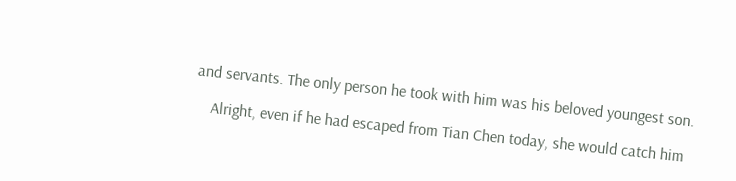and servants. The only person he took with him was his beloved youngest son.

    Alright, even if he had escaped from Tian Chen today, she would catch him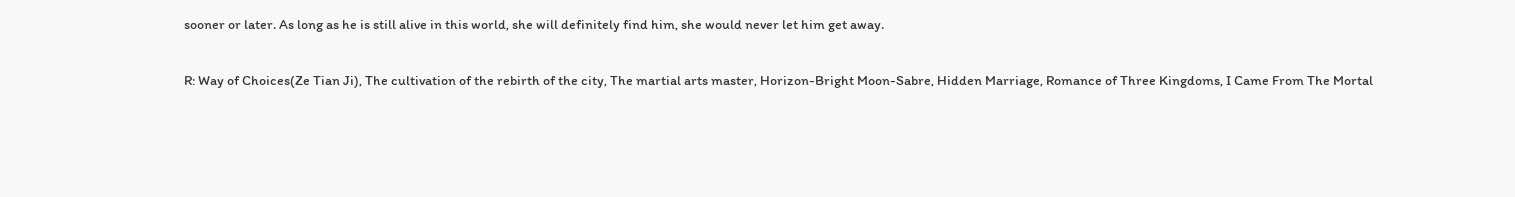sooner or later. As long as he is still alive in this world, she will definitely find him, she would never let him get away.

R: Way of Choices(Ze Tian Ji), The cultivation of the rebirth of the city, The martial arts master, Horizon-Bright Moon-Sabre, Hidden Marriage, Romance of Three Kingdoms, I Came From The Mortal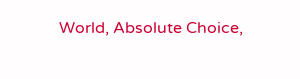World, Absolute Choice,